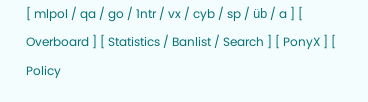[ mlpol / qa / go / 1ntr / vx / cyb / sp / üb / a ] [ Overboard ] [ Statistics / Banlist / Search ] [ PonyX ] [ Policy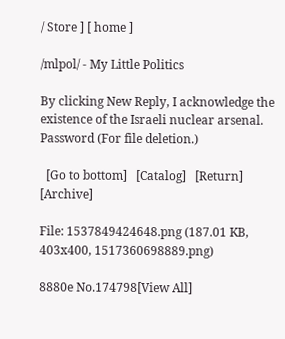/ Store ] [ home ]

/mlpol/ - My Little Politics

By clicking New Reply, I acknowledge the existence of the Israeli nuclear arsenal.
Password (For file deletion.)

  [Go to bottom]   [Catalog]   [Return]   [Archive]

File: 1537849424648.png (187.01 KB, 403x400, 1517360698889.png)

8880e No.174798[View All]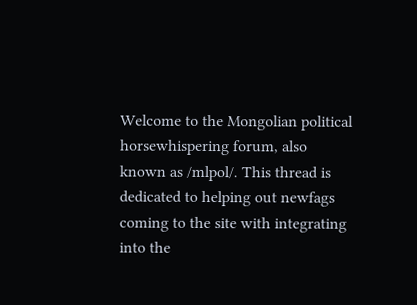Welcome to the Mongolian political horsewhispering forum, also known as /mlpol/. This thread is dedicated to helping out newfags coming to the site with integrating into the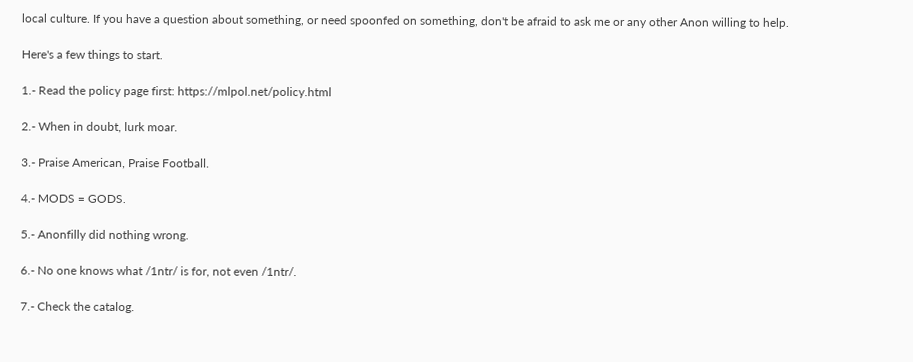local culture. If you have a question about something, or need spoonfed on something, don't be afraid to ask me or any other Anon willing to help.

Here's a few things to start.

1.- Read the policy page first: https://mlpol.net/policy.html

2.- When in doubt, lurk moar.

3.- Praise American, Praise Football.

4.- MODS = GODS.

5.- Anonfilly did nothing wrong.

6.- No one knows what /1ntr/ is for, not even /1ntr/.

7.- Check the catalog.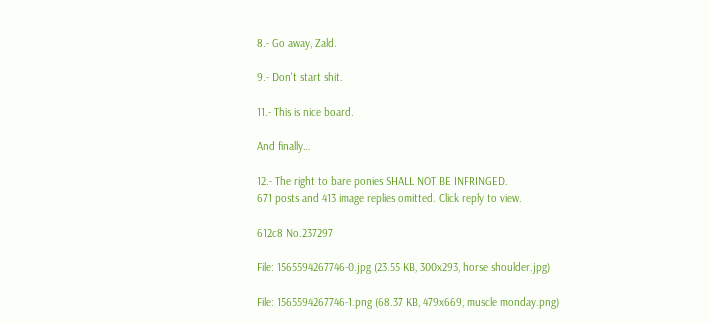8.- Go away, Zald.

9.- Don't start shit.

11.- This is nice board.

And finally…

12.- The right to bare ponies SHALL NOT BE INFRINGED.
671 posts and 413 image replies omitted. Click reply to view.

612c8 No.237297

File: 1565594267746-0.jpg (23.55 KB, 300x293, horse shoulder.jpg)

File: 1565594267746-1.png (68.37 KB, 479x669, muscle monday.png)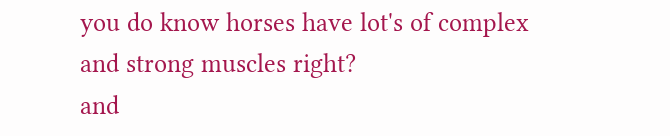you do know horses have lot's of complex and strong muscles right?
and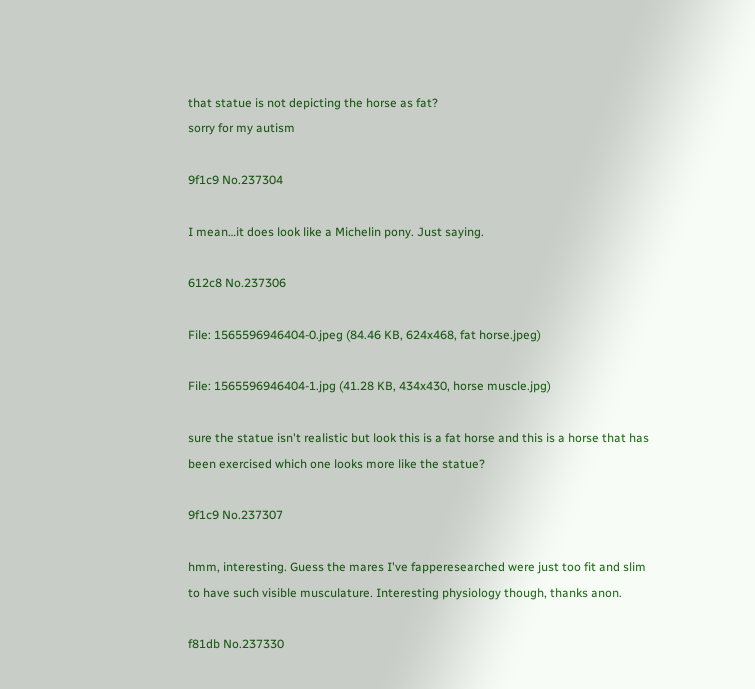that statue is not depicting the horse as fat?
sorry for my autism

9f1c9 No.237304

I mean…it does look like a Michelin pony. Just saying.

612c8 No.237306

File: 1565596946404-0.jpeg (84.46 KB, 624x468, fat horse.jpeg)

File: 1565596946404-1.jpg (41.28 KB, 434x430, horse muscle.jpg)

sure the statue isn't realistic but look this is a fat horse and this is a horse that has been exercised which one looks more like the statue?

9f1c9 No.237307

hmm, interesting. Guess the mares I've fapperesearched were just too fit and slim to have such visible musculature. Interesting physiology though, thanks anon.

f81db No.237330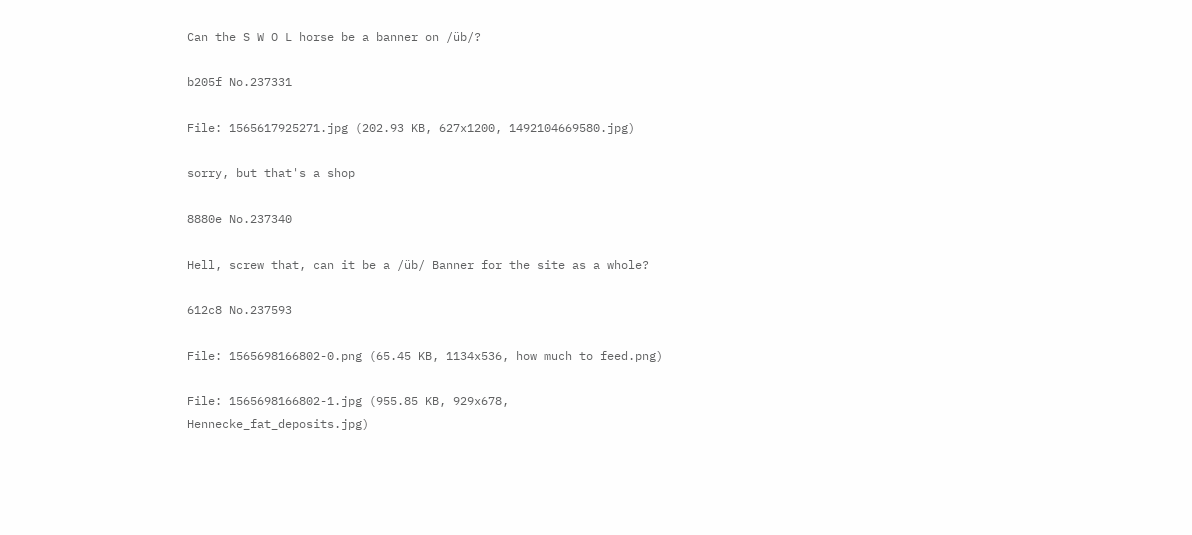Can the S W O L horse be a banner on /üb/?

b205f No.237331

File: 1565617925271.jpg (202.93 KB, 627x1200, 1492104669580.jpg)

sorry, but that's a shop

8880e No.237340

Hell, screw that, can it be a /üb/ Banner for the site as a whole?

612c8 No.237593

File: 1565698166802-0.png (65.45 KB, 1134x536, how much to feed.png)

File: 1565698166802-1.jpg (955.85 KB, 929x678, Hennecke_fat_deposits.jpg)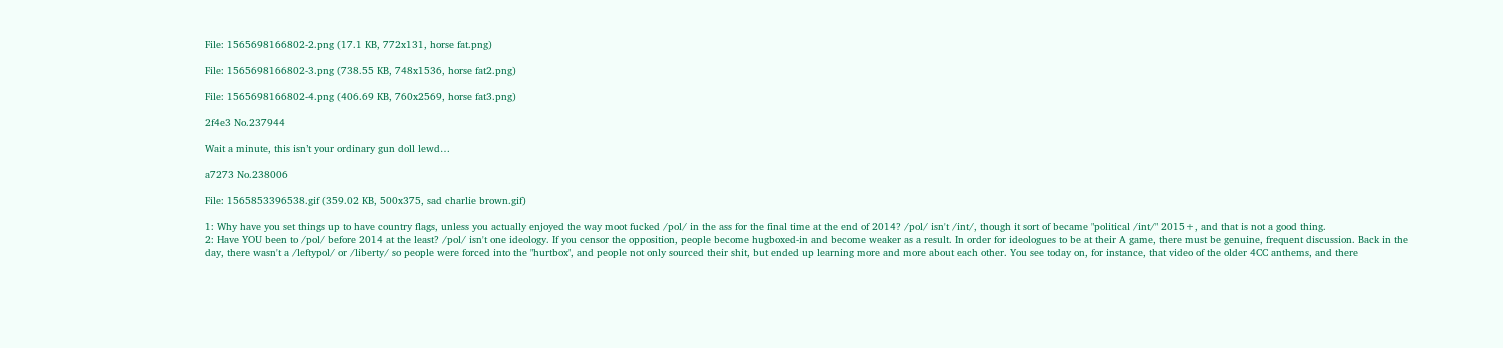File: 1565698166802-2.png (17.1 KB, 772x131, horse fat.png)

File: 1565698166802-3.png (738.55 KB, 748x1536, horse fat2.png)

File: 1565698166802-4.png (406.69 KB, 760x2569, horse fat3.png)

2f4e3 No.237944

Wait a minute, this isn’t your ordinary gun doll lewd…

a7273 No.238006

File: 1565853396538.gif (359.02 KB, 500x375, sad charlie brown.gif)

1: Why have you set things up to have country flags, unless you actually enjoyed the way moot fucked /pol/ in the ass for the final time at the end of 2014? /pol/ isn't /int/, though it sort of became "political /int/" 2015+, and that is not a good thing.
2: Have YOU been to /pol/ before 2014 at the least? /pol/ isn't one ideology. If you censor the opposition, people become hugboxed-in and become weaker as a result. In order for ideologues to be at their A game, there must be genuine, frequent discussion. Back in the day, there wasn't a /leftypol/ or /liberty/ so people were forced into the "hurtbox", and people not only sourced their shit, but ended up learning more and more about each other. You see today on, for instance, that video of the older 4CC anthems, and there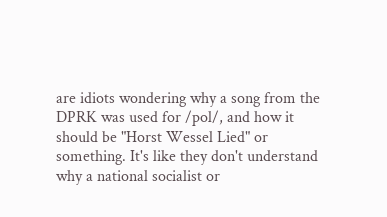are idiots wondering why a song from the DPRK was used for /pol/, and how it should be "Horst Wessel Lied" or something. It's like they don't understand why a national socialist or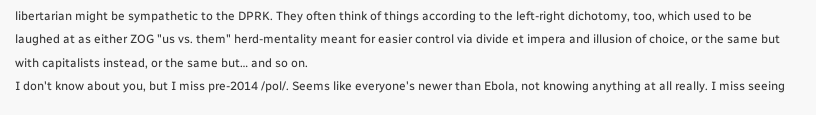libertarian might be sympathetic to the DPRK. They often think of things according to the left-right dichotomy, too, which used to be laughed at as either ZOG "us vs. them" herd-mentality meant for easier control via divide et impera and illusion of choice, or the same but with capitalists instead, or the same but… and so on.
I don't know about you, but I miss pre-2014 /pol/. Seems like everyone's newer than Ebola, not knowing anything at all really. I miss seeing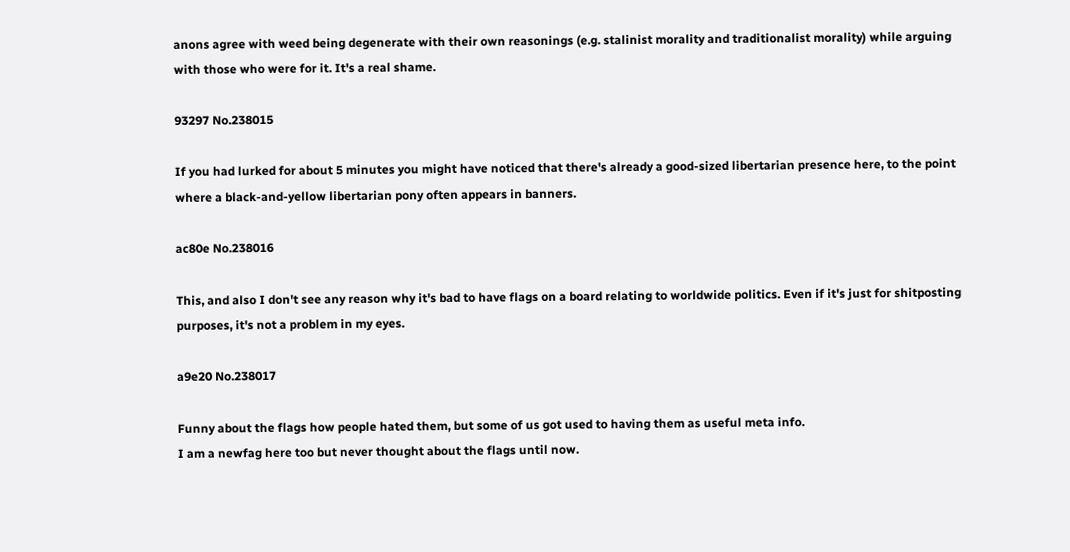anons agree with weed being degenerate with their own reasonings (e.g. stalinist morality and traditionalist morality) while arguing with those who were for it. It's a real shame.

93297 No.238015

If you had lurked for about 5 minutes you might have noticed that there's already a good-sized libertarian presence here, to the point where a black-and-yellow libertarian pony often appears in banners.

ac80e No.238016

This, and also I don't see any reason why it's bad to have flags on a board relating to worldwide politics. Even if it's just for shitposting purposes, it's not a problem in my eyes.

a9e20 No.238017

Funny about the flags how people hated them, but some of us got used to having them as useful meta info.
I am a newfag here too but never thought about the flags until now.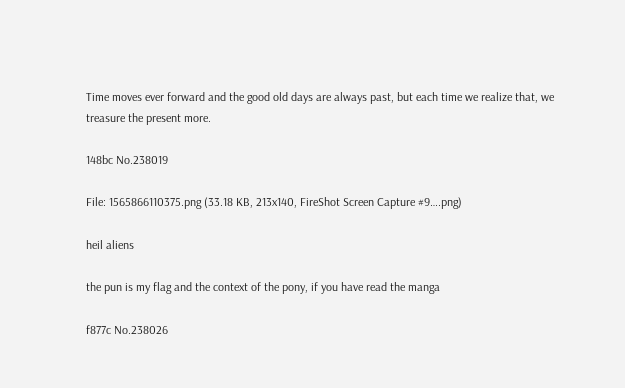Time moves ever forward and the good old days are always past, but each time we realize that, we treasure the present more.

148bc No.238019

File: 1565866110375.png (33.18 KB, 213x140, FireShot Screen Capture #9….png)

heil aliens

the pun is my flag and the context of the pony, if you have read the manga

f877c No.238026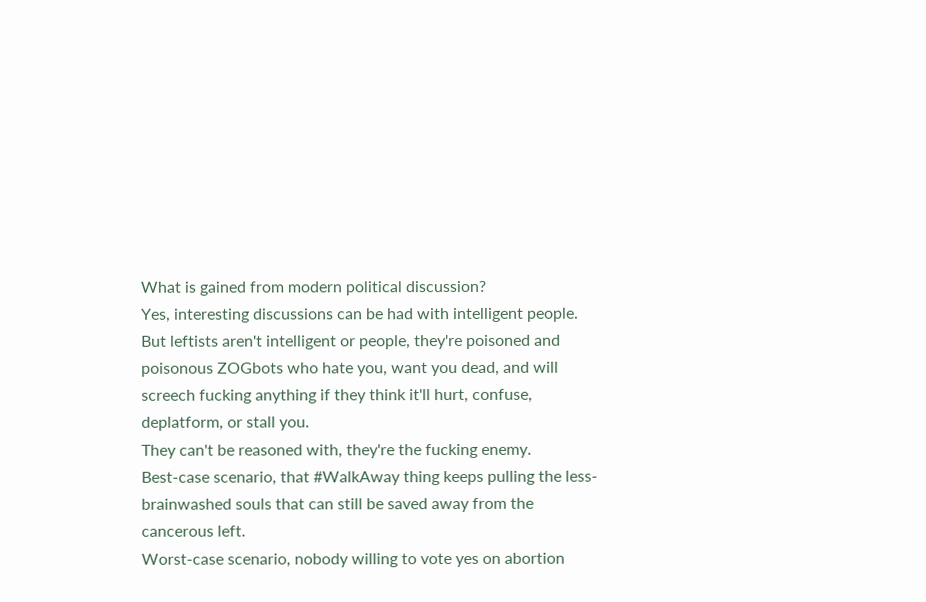What is gained from modern political discussion?
Yes, interesting discussions can be had with intelligent people.
But leftists aren't intelligent or people, they're poisoned and poisonous ZOGbots who hate you, want you dead, and will screech fucking anything if they think it'll hurt, confuse, deplatform, or stall you.
They can't be reasoned with, they're the fucking enemy.
Best-case scenario, that #WalkAway thing keeps pulling the less-brainwashed souls that can still be saved away from the cancerous left.
Worst-case scenario, nobody willing to vote yes on abortion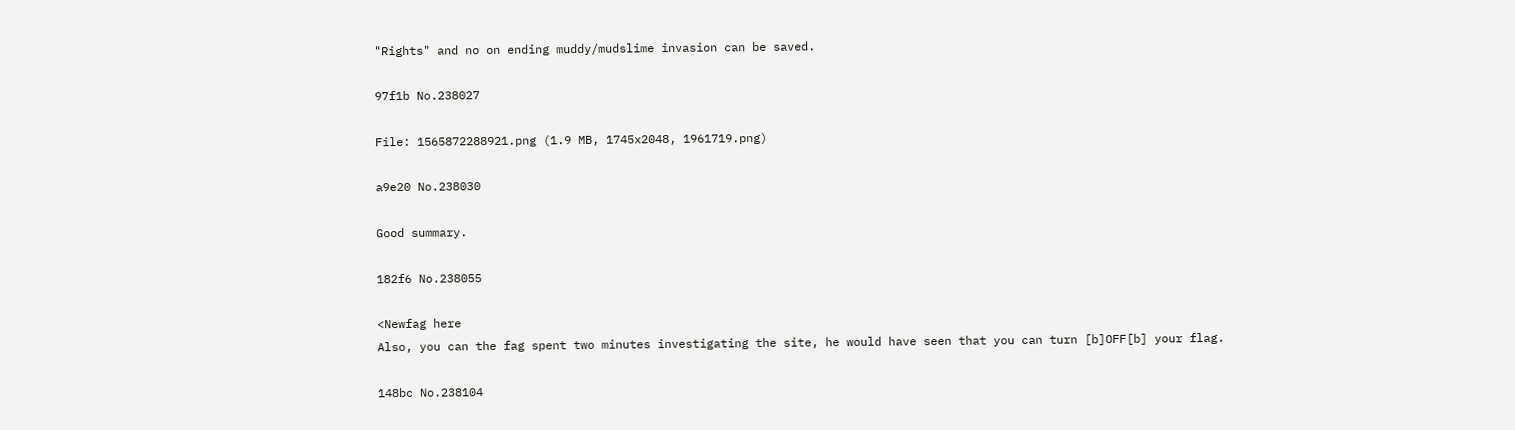"Rights" and no on ending muddy/mudslime invasion can be saved.

97f1b No.238027

File: 1565872288921.png (1.9 MB, 1745x2048, 1961719.png)

a9e20 No.238030

Good summary.

182f6 No.238055

<Newfag here
Also, you can the fag spent two minutes investigating the site, he would have seen that you can turn [b]OFF[b] your flag.

148bc No.238104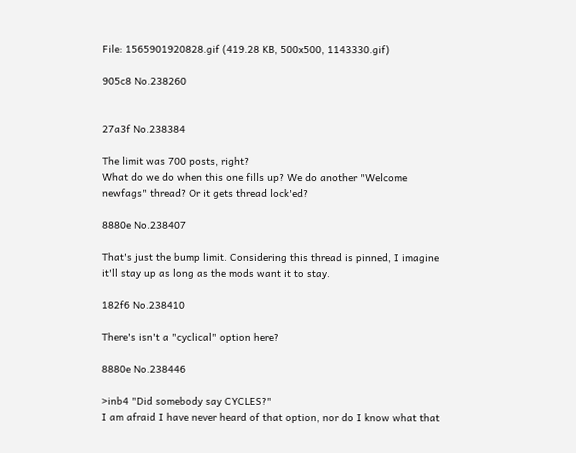File: 1565901920828.gif (419.28 KB, 500x500, 1143330.gif)

905c8 No.238260


27a3f No.238384

The limit was 700 posts, right?
What do we do when this one fills up? We do another "Welcome newfags" thread? Or it gets thread lock'ed?

8880e No.238407

That's just the bump limit. Considering this thread is pinned, I imagine it'll stay up as long as the mods want it to stay.

182f6 No.238410

There's isn't a "cyclical" option here?

8880e No.238446

>inb4 "Did somebody say CYCLES?"
I am afraid I have never heard of that option, nor do I know what that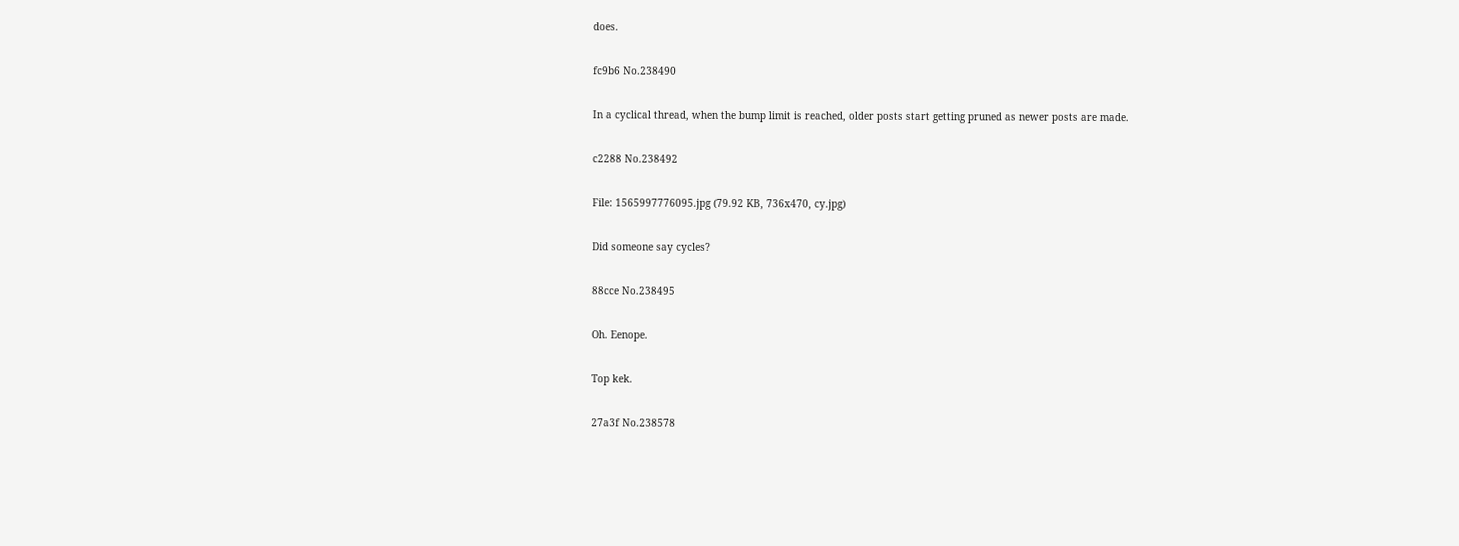does.

fc9b6 No.238490

In a cyclical thread, when the bump limit is reached, older posts start getting pruned as newer posts are made.

c2288 No.238492

File: 1565997776095.jpg (79.92 KB, 736x470, cy.jpg)

Did someone say cycles?

88cce No.238495

Oh. Eenope.

Top kek.

27a3f No.238578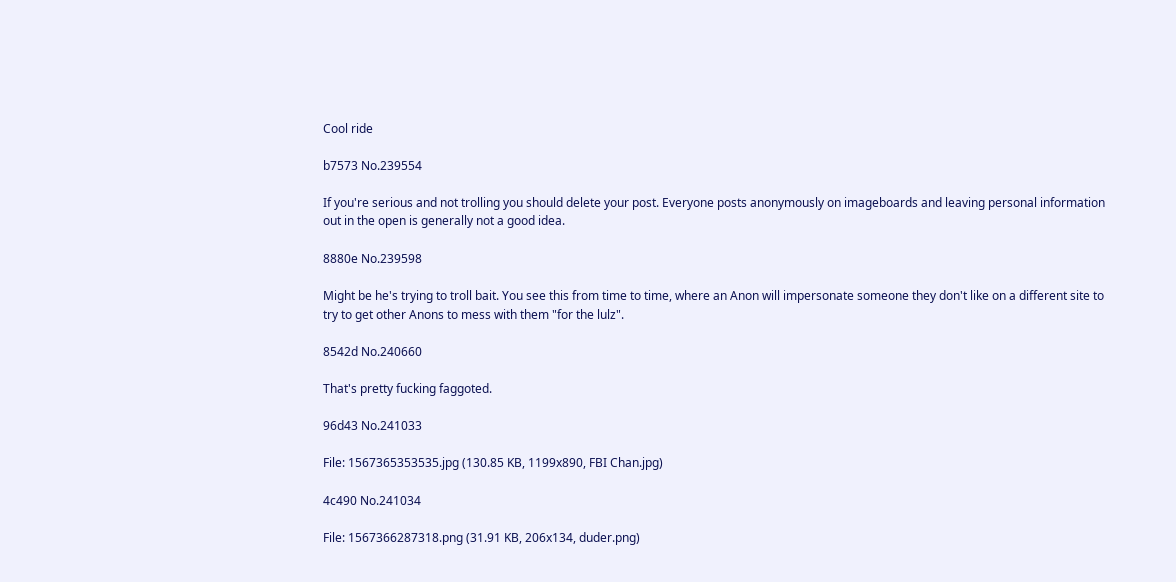Cool ride

b7573 No.239554

If you're serious and not trolling you should delete your post. Everyone posts anonymously on imageboards and leaving personal information out in the open is generally not a good idea.

8880e No.239598

Might be he's trying to troll bait. You see this from time to time, where an Anon will impersonate someone they don't like on a different site to try to get other Anons to mess with them "for the lulz".

8542d No.240660

That's pretty fucking faggoted.

96d43 No.241033

File: 1567365353535.jpg (130.85 KB, 1199x890, FBI Chan.jpg)

4c490 No.241034

File: 1567366287318.png (31.91 KB, 206x134, duder.png)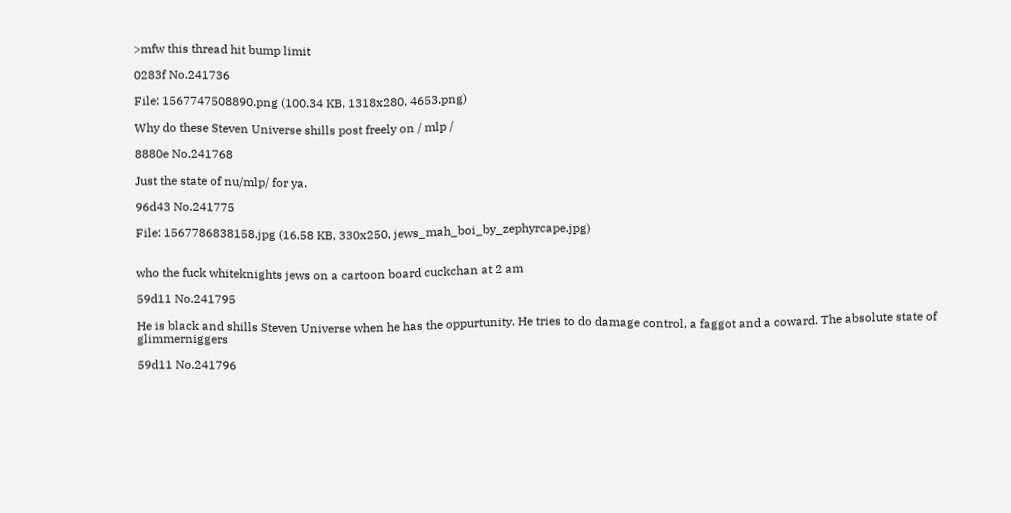>mfw this thread hit bump limit

0283f No.241736

File: 1567747508890.png (100.34 KB, 1318x280, 4653.png)

Why do these Steven Universe shills post freely on / mlp /

8880e No.241768

Just the state of nu/mlp/ for ya.

96d43 No.241775

File: 1567786838158.jpg (16.58 KB, 330x250, jews_mah_boi_by_zephyrcape.jpg)


who the fuck whiteknights jews on a cartoon board cuckchan at 2 am

59d11 No.241795

He is black and shills Steven Universe when he has the oppurtunity. He tries to do damage control, a faggot and a coward. The absolute state of glimmerniggers

59d11 No.241796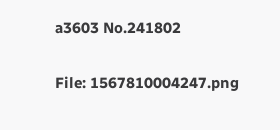a3603 No.241802

File: 1567810004247.png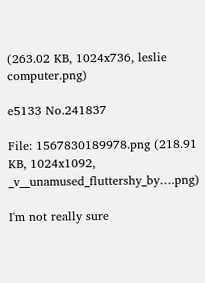(263.02 KB, 1024x736, leslie computer.png)

e5133 No.241837

File: 1567830189978.png (218.91 KB, 1024x1092, _v__unamused_fluttershy_by….png)

I'm not really sure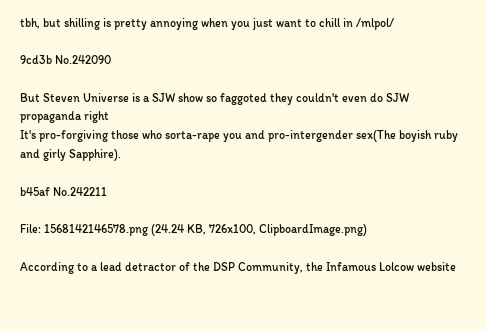tbh, but shilling is pretty annoying when you just want to chill in /mlpol/

9cd3b No.242090

But Steven Universe is a SJW show so faggoted they couldn't even do SJW propaganda right
It's pro-forgiving those who sorta-rape you and pro-intergender sex(The boyish ruby and girly Sapphire).

b45af No.242211

File: 1568142146578.png (24.24 KB, 726x100, ClipboardImage.png)

According to a lead detractor of the DSP Community, the Infamous Lolcow website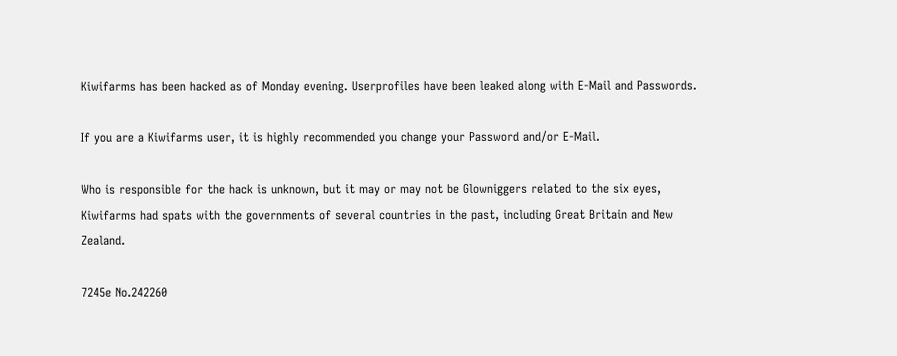Kiwifarms has been hacked as of Monday evening. Userprofiles have been leaked along with E-Mail and Passwords.

If you are a Kiwifarms user, it is highly recommended you change your Password and/or E-Mail.

Who is responsible for the hack is unknown, but it may or may not be Glowniggers related to the six eyes, Kiwifarms had spats with the governments of several countries in the past, including Great Britain and New Zealand.

7245e No.242260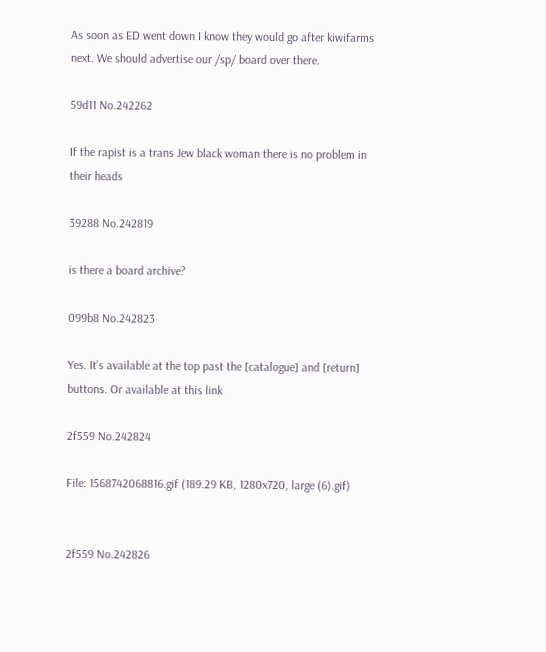As soon as ED went down I know they would go after kiwifarms next. We should advertise our /sp/ board over there.

59d11 No.242262

If the rapist is a trans Jew black woman there is no problem in their heads

39288 No.242819

is there a board archive?

099b8 No.242823

Yes. It’s available at the top past the [catalogue] and [return] buttons. Or available at this link

2f559 No.242824

File: 1568742068816.gif (189.29 KB, 1280x720, large (6).gif)


2f559 No.242826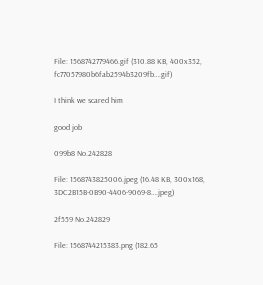File: 1568742779466.gif (310.88 KB, 400x352, fc77057980b6fab2594b3209fb….gif)

I think we scared him

good job

099b8 No.242828

File: 1568743825006.jpeg (16.48 KB, 300x168, 3DC2B15B-0B90-4406-9069-8….jpeg)

2f559 No.242829

File: 1568744215383.png (182.65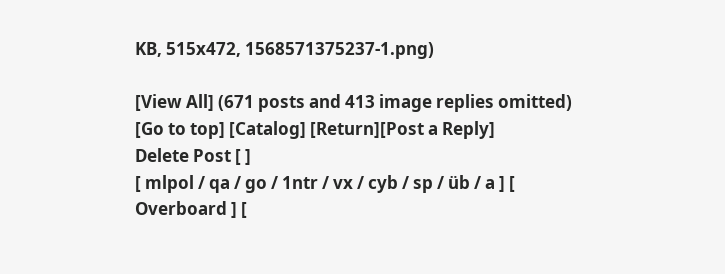KB, 515x472, 1568571375237-1.png)

[View All] (671 posts and 413 image replies omitted)
[Go to top] [Catalog] [Return][Post a Reply]
Delete Post [ ]
[ mlpol / qa / go / 1ntr / vx / cyb / sp / üb / a ] [ Overboard ] [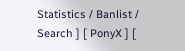Statistics / Banlist / Search ] [ PonyX ] [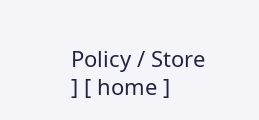Policy / Store ] [ home ]